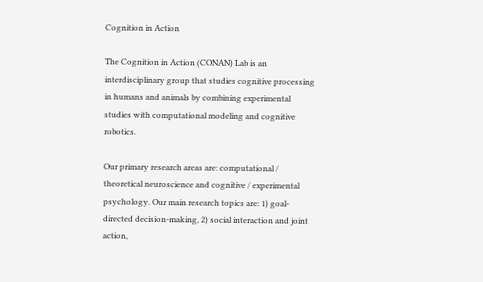Cognition in Action

The Cognition in Action (CONAN) Lab is an interdisciplinary group that studies cognitive processing in humans and animals by combining experimental studies with computational modeling and cognitive robotics.

Our primary research areas are: computational / theoretical neuroscience and cognitive / experimental psychology. Our main research topics are: 1) goal-directed decision-making, 2) social interaction and joint action,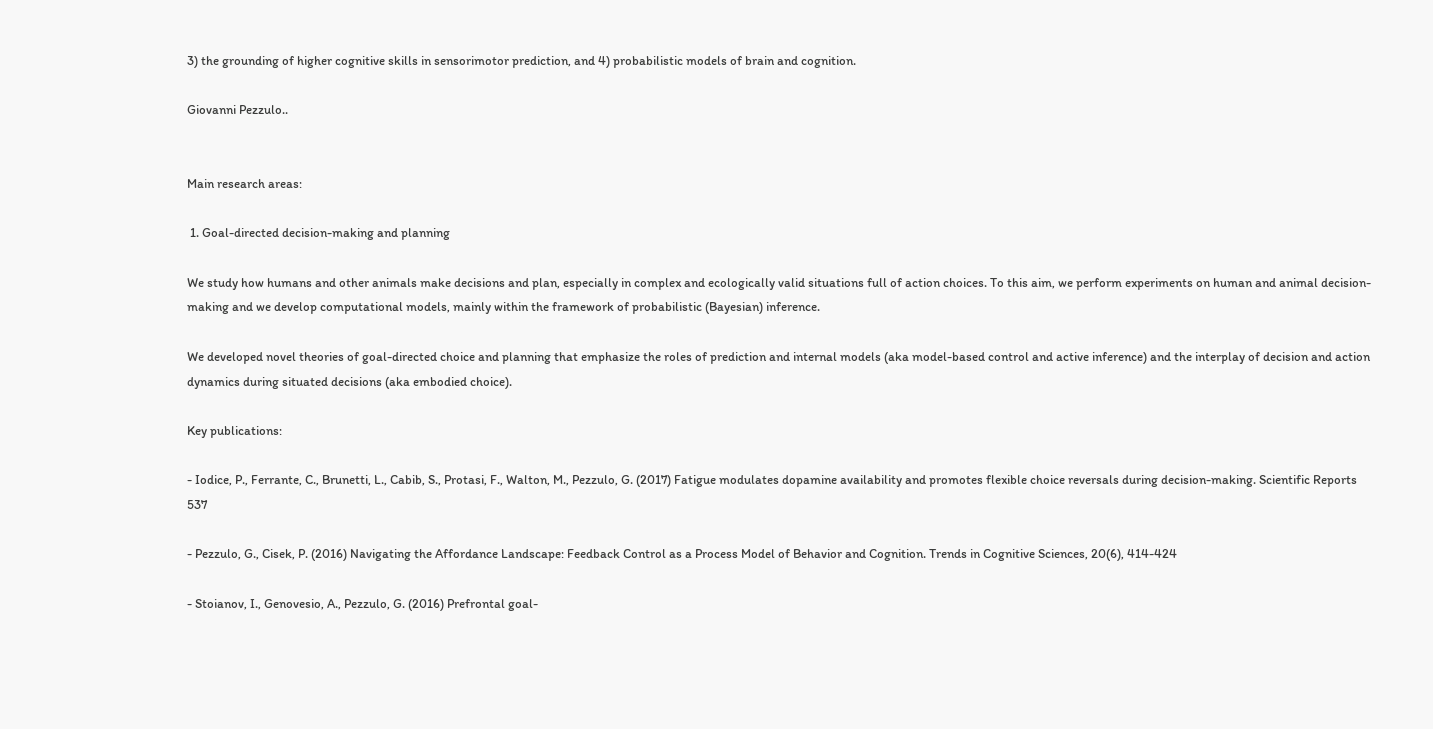3) the grounding of higher cognitive skills in sensorimotor prediction, and 4) probabilistic models of brain and cognition.

Giovanni Pezzulo..


Main research areas:

 1. Goal-directed decision-making and planning

We study how humans and other animals make decisions and plan, especially in complex and ecologically valid situations full of action choices. To this aim, we perform experiments on human and animal decision-making and we develop computational models, mainly within the framework of probabilistic (Bayesian) inference.

We developed novel theories of goal-directed choice and planning that emphasize the roles of prediction and internal models (aka model-based control and active inference) and the interplay of decision and action dynamics during situated decisions (aka embodied choice).

Key publications:

- Iodice, P., Ferrante, C., Brunetti, L., Cabib, S., Protasi, F., Walton, M., Pezzulo, G. (2017) Fatigue modulates dopamine availability and promotes flexible choice reversals during decision-making. Scientific Reports 537

- Pezzulo, G., Cisek, P. (2016) Navigating the Affordance Landscape: Feedback Control as a Process Model of Behavior and Cognition. Trends in Cognitive Sciences, 20(6), 414-424

- Stoianov, I., Genovesio, A., Pezzulo, G. (2016) Prefrontal goal-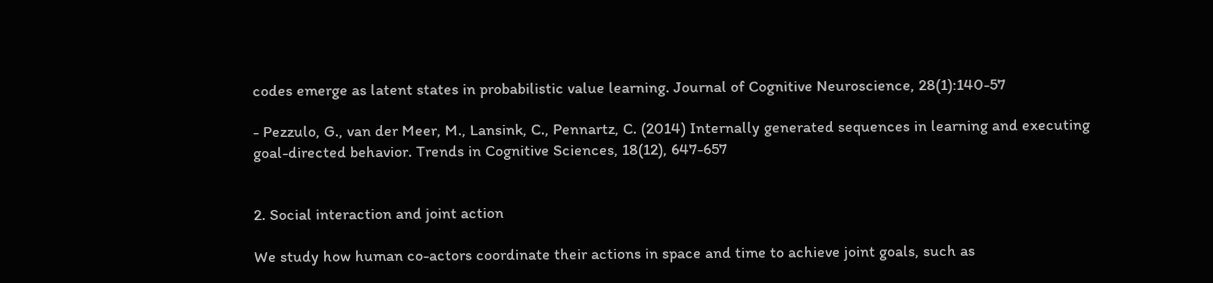codes emerge as latent states in probabilistic value learning. Journal of Cognitive Neuroscience, 28(1):140-57

- Pezzulo, G., van der Meer, M., Lansink, C., Pennartz, C. (2014) Internally generated sequences in learning and executing goal-directed behavior. Trends in Cognitive Sciences, 18(12), 647-657


2. Social interaction and joint action

We study how human co-actors coordinate their actions in space and time to achieve joint goals, such as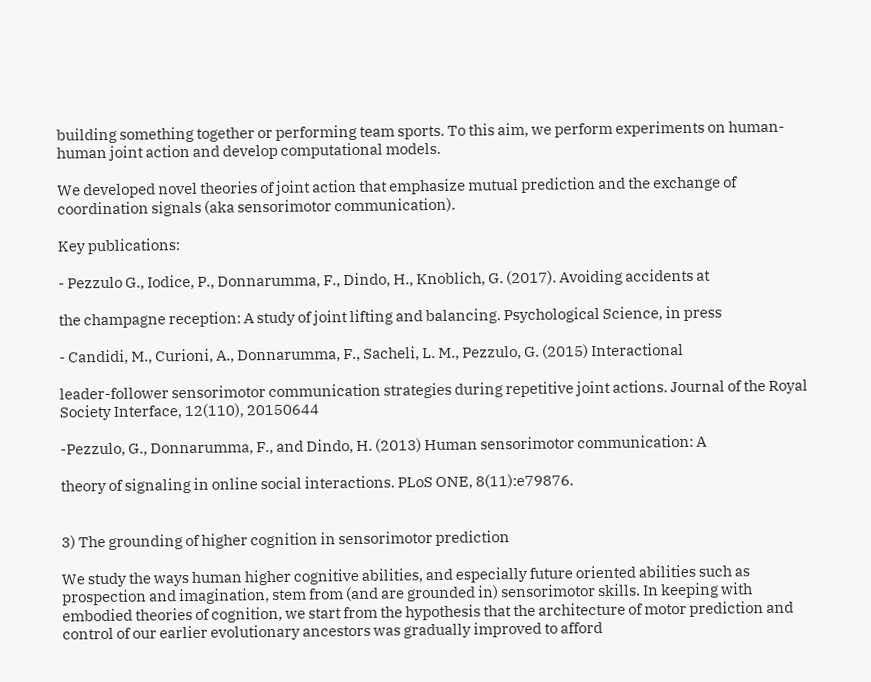building something together or performing team sports. To this aim, we perform experiments on human-human joint action and develop computational models.

We developed novel theories of joint action that emphasize mutual prediction and the exchange of coordination signals (aka sensorimotor communication).

Key publications:

- Pezzulo G., Iodice, P., Donnarumma, F., Dindo, H., Knoblich, G. (2017). Avoiding accidents at

the champagne reception: A study of joint lifting and balancing. Psychological Science, in press

- Candidi, M., Curioni, A., Donnarumma, F., Sacheli, L. M., Pezzulo, G. (2015) Interactional

leader-follower sensorimotor communication strategies during repetitive joint actions. Journal of the Royal Society Interface, 12(110), 20150644

-Pezzulo, G., Donnarumma, F., and Dindo, H. (2013) Human sensorimotor communication: A

theory of signaling in online social interactions. PLoS ONE, 8(11):e79876.


3) The grounding of higher cognition in sensorimotor prediction

We study the ways human higher cognitive abilities, and especially future oriented abilities such as prospection and imagination, stem from (and are grounded in) sensorimotor skills. In keeping with embodied theories of cognition, we start from the hypothesis that the architecture of motor prediction and control of our earlier evolutionary ancestors was gradually improved to afford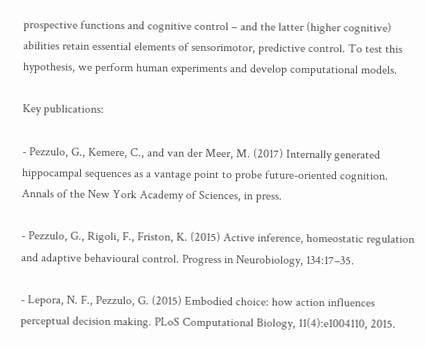prospective functions and cognitive control – and the latter (higher cognitive) abilities retain essential elements of sensorimotor, predictive control. To test this hypothesis, we perform human experiments and develop computational models.

Key publications:

- Pezzulo, G., Kemere, C., and van der Meer, M. (2017) Internally generated hippocampal sequences as a vantage point to probe future-oriented cognition. Annals of the New York Academy of Sciences, in press.

- Pezzulo, G., Rigoli, F., Friston, K. (2015) Active inference, homeostatic regulation and adaptive behavioural control. Progress in Neurobiology, 134:17–35.

- Lepora, N. F., Pezzulo, G. (2015) Embodied choice: how action influences perceptual decision making. PLoS Computational Biology, 11(4):e1004110, 2015.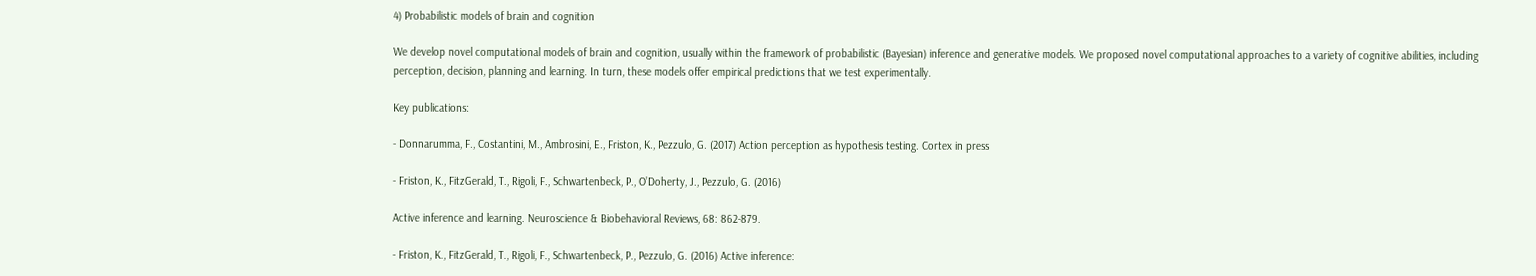4) Probabilistic models of brain and cognition

We develop novel computational models of brain and cognition, usually within the framework of probabilistic (Bayesian) inference and generative models. We proposed novel computational approaches to a variety of cognitive abilities, including perception, decision, planning and learning. In turn, these models offer empirical predictions that we test experimentally.

Key publications:

- Donnarumma, F., Costantini, M., Ambrosini, E., Friston, K., Pezzulo, G. (2017) Action perception as hypothesis testing. Cortex in press

- Friston, K., FitzGerald, T., Rigoli, F., Schwartenbeck, P., O’Doherty, J., Pezzulo, G. (2016)

Active inference and learning. Neuroscience & Biobehavioral Reviews, 68: 862-879.

- Friston, K., FitzGerald, T., Rigoli, F., Schwartenbeck, P., Pezzulo, G. (2016) Active inference: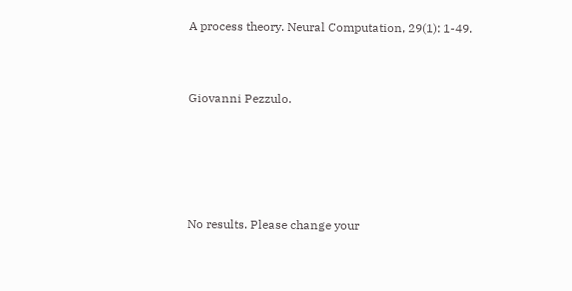A process theory. Neural Computation, 29(1): 1-49.



Giovanni Pezzulo.






No results. Please change your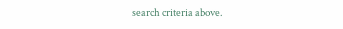search criteria above.